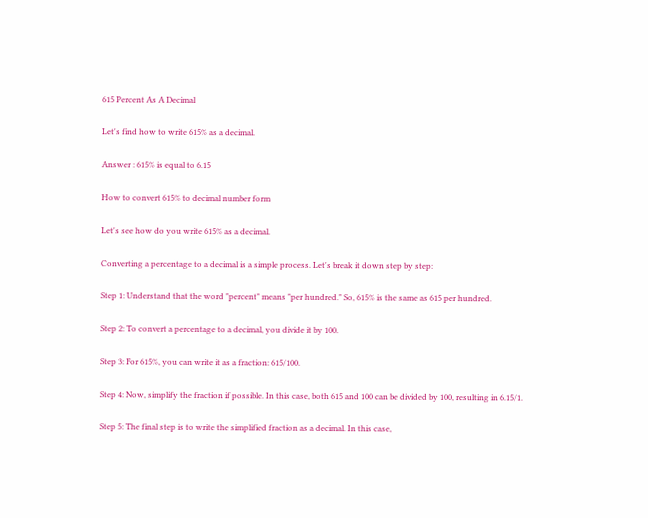615 Percent As A Decimal

Let's find how to write 615% as a decimal.

Answer : 615% is equal to 6.15

How to convert 615% to decimal number form

Let's see how do you write 615% as a decimal.

Converting a percentage to a decimal is a simple process. Let's break it down step by step:

Step 1: Understand that the word "percent" means "per hundred." So, 615% is the same as 615 per hundred.

Step 2: To convert a percentage to a decimal, you divide it by 100.

Step 3: For 615%, you can write it as a fraction: 615/100.

Step 4: Now, simplify the fraction if possible. In this case, both 615 and 100 can be divided by 100, resulting in 6.15/1.

Step 5: The final step is to write the simplified fraction as a decimal. In this case,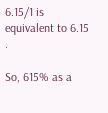6.15/1 is equivalent to 6.15 .

So, 615% as a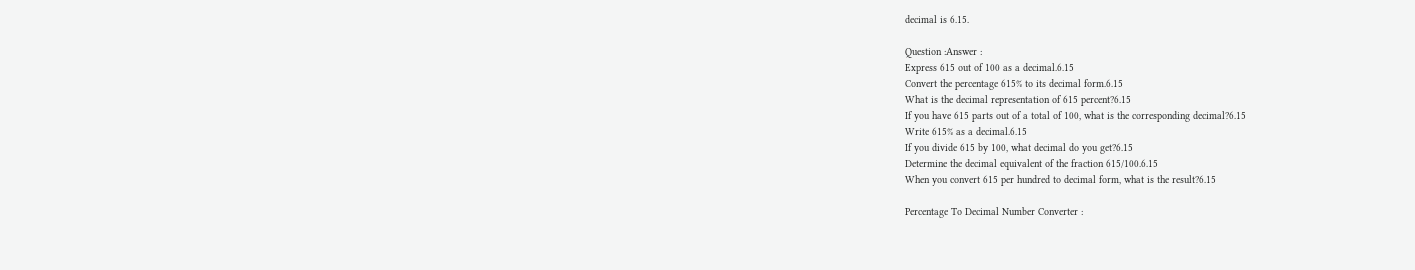decimal is 6.15.

Question :Answer :
Express 615 out of 100 as a decimal.6.15
Convert the percentage 615% to its decimal form.6.15
What is the decimal representation of 615 percent?6.15
If you have 615 parts out of a total of 100, what is the corresponding decimal?6.15
Write 615% as a decimal.6.15
If you divide 615 by 100, what decimal do you get?6.15
Determine the decimal equivalent of the fraction 615/100.6.15
When you convert 615 per hundred to decimal form, what is the result?6.15

Percentage To Decimal Number Converter :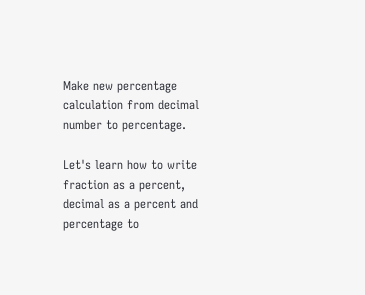Make new percentage calculation from decimal number to percentage.

Let's learn how to write fraction as a percent, decimal as a percent and percentage to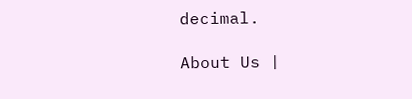decimal.

About Us |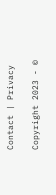Contact | Privacy

Copyright 2023 - ©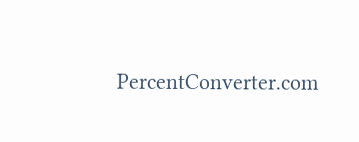PercentConverter.com